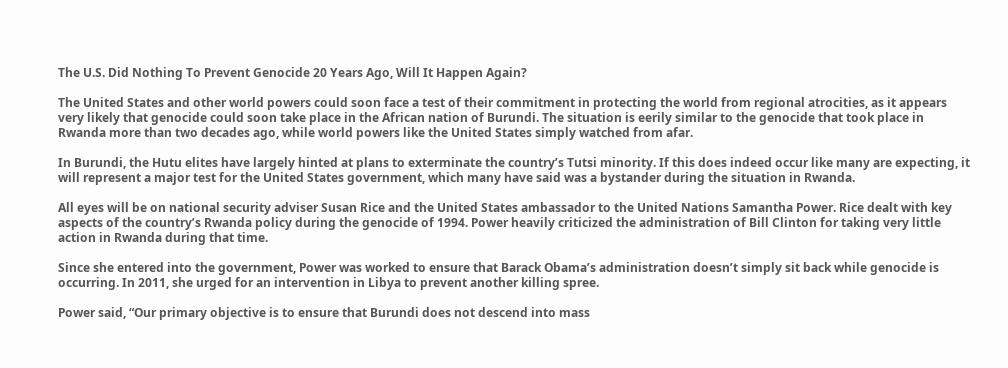The U.S. Did Nothing To Prevent Genocide 20 Years Ago, Will It Happen Again?

The United States and other world powers could soon face a test of their commitment in protecting the world from regional atrocities, as it appears very likely that genocide could soon take place in the African nation of Burundi. The situation is eerily similar to the genocide that took place in Rwanda more than two decades ago, while world powers like the United States simply watched from afar.

In Burundi, the Hutu elites have largely hinted at plans to exterminate the country’s Tutsi minority. If this does indeed occur like many are expecting, it will represent a major test for the United States government, which many have said was a bystander during the situation in Rwanda.

All eyes will be on national security adviser Susan Rice and the United States ambassador to the United Nations Samantha Power. Rice dealt with key aspects of the country’s Rwanda policy during the genocide of 1994. Power heavily criticized the administration of Bill Clinton for taking very little action in Rwanda during that time.

Since she entered into the government, Power was worked to ensure that Barack Obama’s administration doesn’t simply sit back while genocide is occurring. In 2011, she urged for an intervention in Libya to prevent another killing spree.

Power said, “Our primary objective is to ensure that Burundi does not descend into mass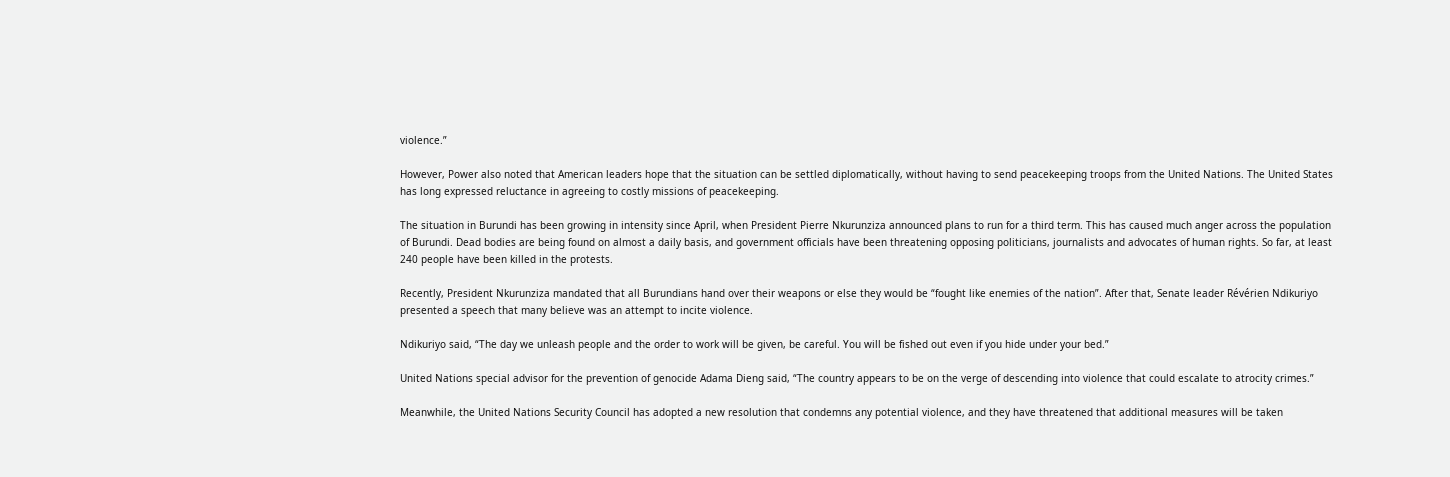violence.”

However, Power also noted that American leaders hope that the situation can be settled diplomatically, without having to send peacekeeping troops from the United Nations. The United States has long expressed reluctance in agreeing to costly missions of peacekeeping.

The situation in Burundi has been growing in intensity since April, when President Pierre Nkurunziza announced plans to run for a third term. This has caused much anger across the population of Burundi. Dead bodies are being found on almost a daily basis, and government officials have been threatening opposing politicians, journalists and advocates of human rights. So far, at least 240 people have been killed in the protests.

Recently, President Nkurunziza mandated that all Burundians hand over their weapons or else they would be “fought like enemies of the nation”. After that, Senate leader Révérien Ndikuriyo presented a speech that many believe was an attempt to incite violence.

Ndikuriyo said, “The day we unleash people and the order to work will be given, be careful. You will be fished out even if you hide under your bed.”

United Nations special advisor for the prevention of genocide Adama Dieng said, “The country appears to be on the verge of descending into violence that could escalate to atrocity crimes.”

Meanwhile, the United Nations Security Council has adopted a new resolution that condemns any potential violence, and they have threatened that additional measures will be taken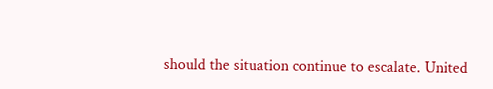should the situation continue to escalate. United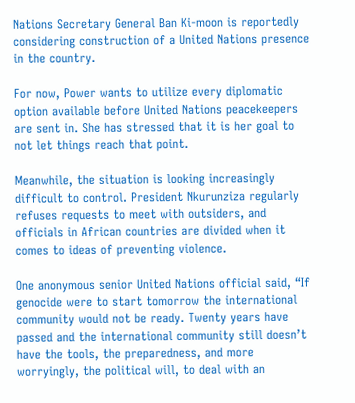Nations Secretary General Ban Ki-moon is reportedly considering construction of a United Nations presence in the country.

For now, Power wants to utilize every diplomatic option available before United Nations peacekeepers are sent in. She has stressed that it is her goal to not let things reach that point.

Meanwhile, the situation is looking increasingly difficult to control. President Nkurunziza regularly refuses requests to meet with outsiders, and officials in African countries are divided when it comes to ideas of preventing violence.

One anonymous senior United Nations official said, “If genocide were to start tomorrow the international community would not be ready. Twenty years have passed and the international community still doesn’t have the tools, the preparedness, and more worryingly, the political will, to deal with an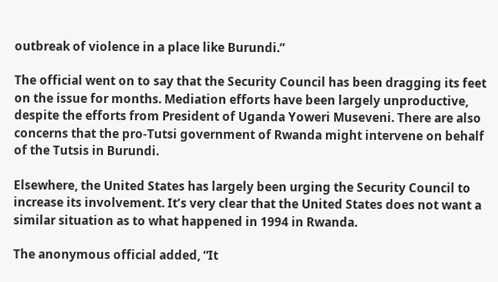outbreak of violence in a place like Burundi.”

The official went on to say that the Security Council has been dragging its feet on the issue for months. Mediation efforts have been largely unproductive, despite the efforts from President of Uganda Yoweri Museveni. There are also concerns that the pro-Tutsi government of Rwanda might intervene on behalf of the Tutsis in Burundi.

Elsewhere, the United States has largely been urging the Security Council to increase its involvement. It’s very clear that the United States does not want a similar situation as to what happened in 1994 in Rwanda.

The anonymous official added, “It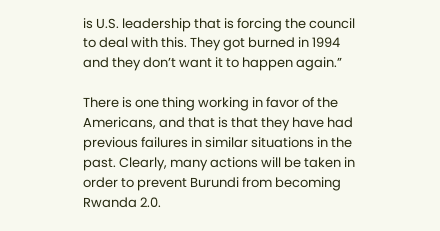is U.S. leadership that is forcing the council to deal with this. They got burned in 1994 and they don’t want it to happen again.”

There is one thing working in favor of the Americans, and that is that they have had previous failures in similar situations in the past. Clearly, many actions will be taken in order to prevent Burundi from becoming Rwanda 2.0.